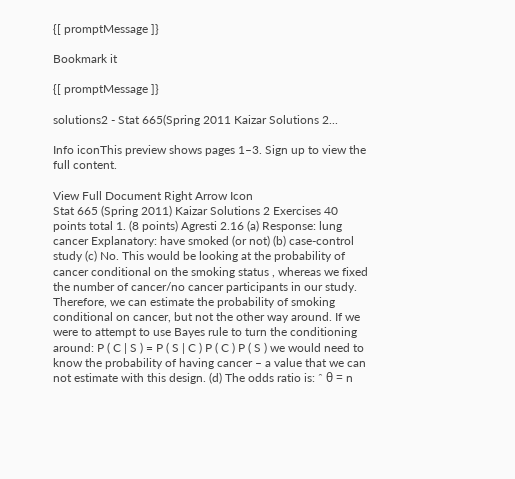{[ promptMessage ]}

Bookmark it

{[ promptMessage ]}

solutions2 - Stat 665(Spring 2011 Kaizar Solutions 2...

Info iconThis preview shows pages 1–3. Sign up to view the full content.

View Full Document Right Arrow Icon
Stat 665 (Spring 2011) Kaizar Solutions 2 Exercises 40 points total 1. (8 points) Agresti 2.16 (a) Response: lung cancer Explanatory: have smoked (or not) (b) case-control study (c) No. This would be looking at the probability of cancer conditional on the smoking status , whereas we fixed the number of cancer/no cancer participants in our study. Therefore, we can estimate the probability of smoking conditional on cancer, but not the other way around. If we were to attempt to use Bayes rule to turn the conditioning around: P ( C | S ) = P ( S | C ) P ( C ) P ( S ) we would need to know the probability of having cancer – a value that we can not estimate with this design. (d) The odds ratio is: ˆ θ = n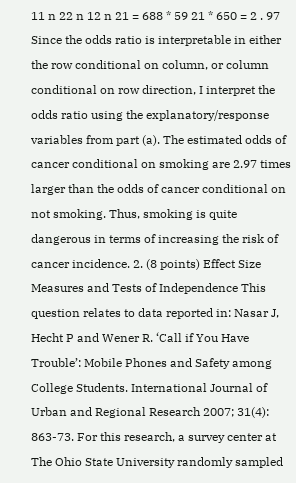11 n 22 n 12 n 21 = 688 * 59 21 * 650 = 2 . 97 Since the odds ratio is interpretable in either the row conditional on column, or column conditional on row direction, I interpret the odds ratio using the explanatory/response variables from part (a). The estimated odds of cancer conditional on smoking are 2.97 times larger than the odds of cancer conditional on not smoking. Thus, smoking is quite dangerous in terms of increasing the risk of cancer incidence. 2. (8 points) Effect Size Measures and Tests of Independence This question relates to data reported in: Nasar J, Hecht P and Wener R. ‘Call if You Have Trouble’: Mobile Phones and Safety among College Students. International Journal of Urban and Regional Research 2007; 31(4): 863-73. For this research, a survey center at The Ohio State University randomly sampled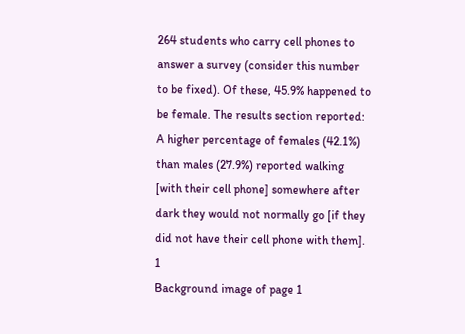264 students who carry cell phones to answer a survey (consider this number to be fixed). Of these, 45.9% happened to be female. The results section reported: A higher percentage of females (42.1%) than males (27.9%) reported walking [with their cell phone] somewhere after dark they would not normally go [if they did not have their cell phone with them]. 1
Background image of page 1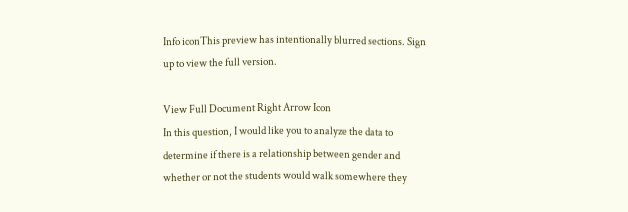Info iconThis preview has intentionally blurred sections. Sign up to view the full version.

View Full Document Right Arrow Icon
In this question, I would like you to analyze the data to determine if there is a relationship between gender and whether or not the students would walk somewhere they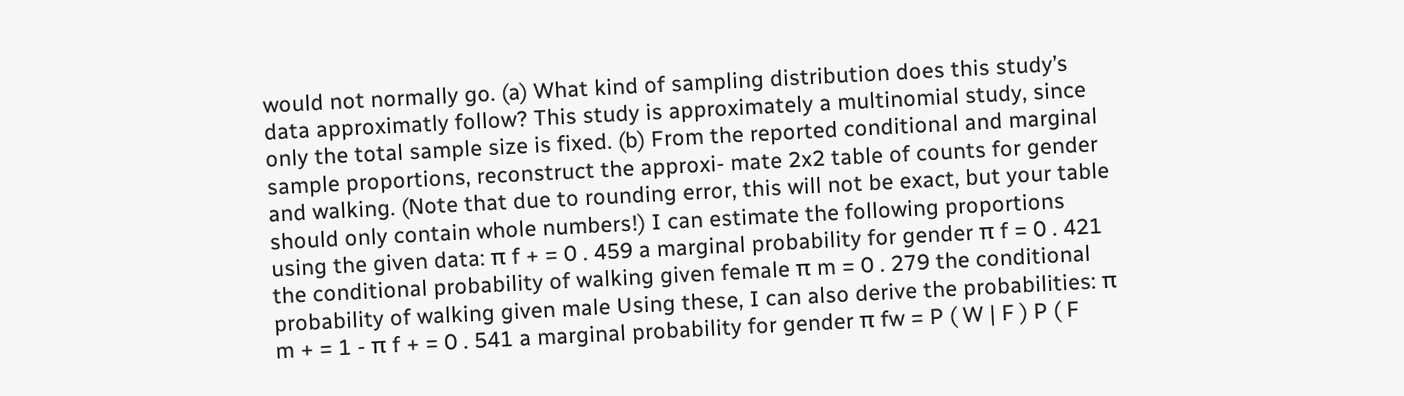would not normally go. (a) What kind of sampling distribution does this study’s data approximatly follow? This study is approximately a multinomial study, since only the total sample size is fixed. (b) From the reported conditional and marginal sample proportions, reconstruct the approxi- mate 2x2 table of counts for gender and walking. (Note that due to rounding error, this will not be exact, but your table should only contain whole numbers!) I can estimate the following proportions using the given data: π f + = 0 . 459 a marginal probability for gender π f = 0 . 421 the conditional probability of walking given female π m = 0 . 279 the conditional probability of walking given male Using these, I can also derive the probabilities: π m + = 1 - π f + = 0 . 541 a marginal probability for gender π fw = P ( W | F ) P ( F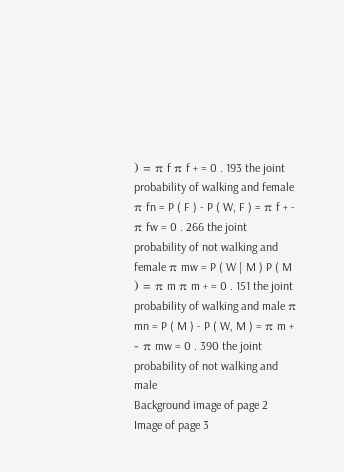) = π f π f + = 0 . 193 the joint probability of walking and female π fn = P ( F ) - P ( W, F ) = π f + - π fw = 0 . 266 the joint probability of not walking and female π mw = P ( W | M ) P ( M ) = π m π m + = 0 . 151 the joint probability of walking and male π mn = P ( M ) - P ( W, M ) = π m + - π mw = 0 . 390 the joint probability of not walking and male
Background image of page 2
Image of page 3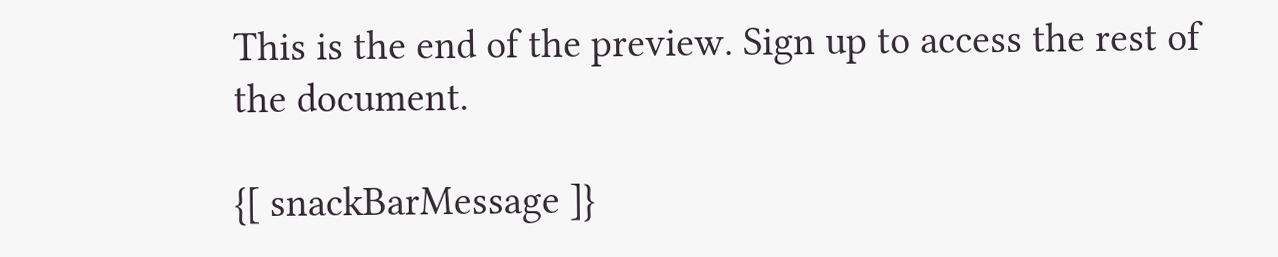This is the end of the preview. Sign up to access the rest of the document.

{[ snackBarMessage ]}